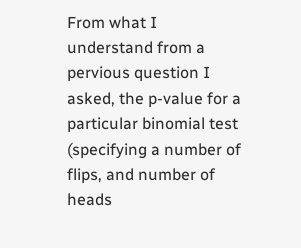From what I understand from a pervious question I asked, the p-value for a particular binomial test (specifying a number of flips, and number of heads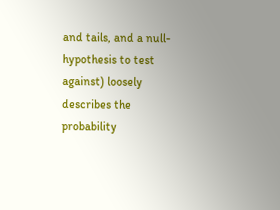and tails, and a null-hypothesis to test against) loosely describes the probability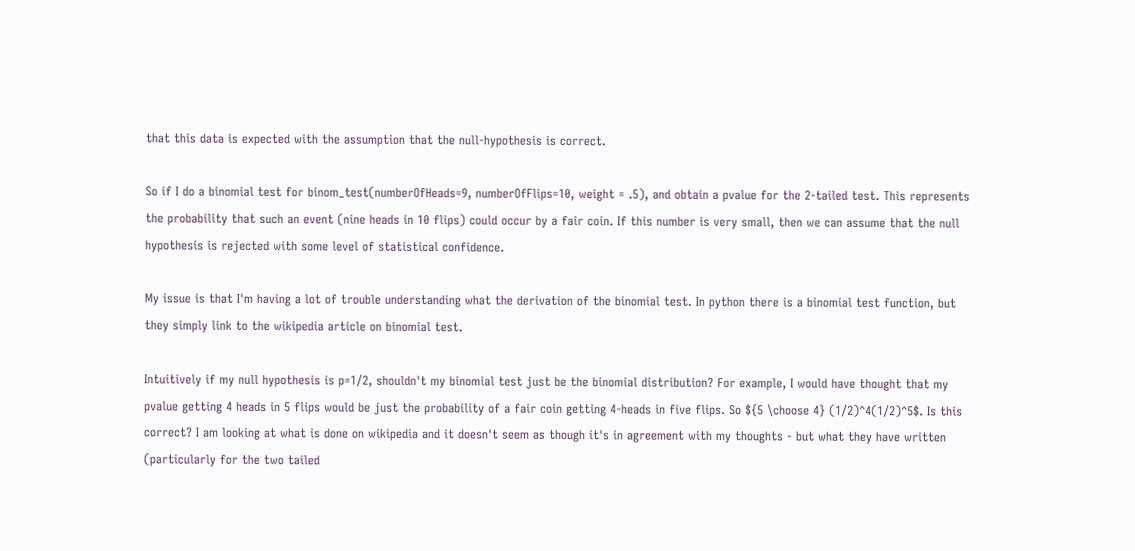that this data is expected with the assumption that the null-hypothesis is correct.

So if I do a binomial test for binom_test(numberOfHeads=9, numberOfFlips=10, weight = .5), and obtain a pvalue for the 2-tailed test. This represents the probability that such an event (nine heads in 10 flips) could occur by a fair coin. If this number is very small, then we can assume that the null hypothesis is rejected with some level of statistical confidence.

My issue is that I'm having a lot of trouble understanding what the derivation of the binomial test. In python there is a binomial test function, but they simply link to the wikipedia article on binomial test.

Intuitively if my null hypothesis is p=1/2, shouldn't my binomial test just be the binomial distribution? For example, I would have thought that my pvalue getting 4 heads in 5 flips would be just the probability of a fair coin getting 4-heads in five flips. So ${5 \choose 4} (1/2)^4(1/2)^5$. Is this correct? I am looking at what is done on wikipedia and it doesn't seem as though it's in agreement with my thoughts - but what they have written (particularly for the two tailed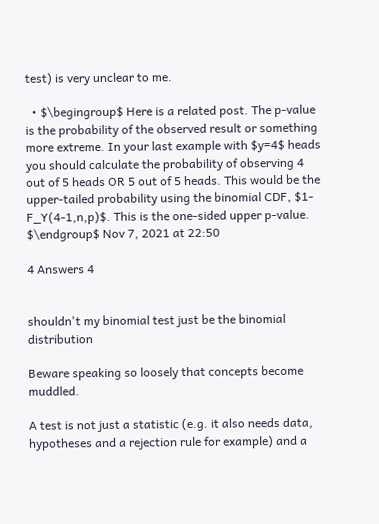test) is very unclear to me.

  • $\begingroup$ Here is a related post. The p-value is the probability of the observed result or something more extreme. In your last example with $y=4$ heads you should calculate the probability of observing 4 out of 5 heads OR 5 out of 5 heads. This would be the upper-tailed probability using the binomial CDF, $1-F_Y(4-1,n,p)$. This is the one-sided upper p-value. $\endgroup$ Nov 7, 2021 at 22:50

4 Answers 4


shouldn't my binomial test just be the binomial distribution

Beware speaking so loosely that concepts become muddled.

A test is not just a statistic (e.g. it also needs data, hypotheses and a rejection rule for example) and a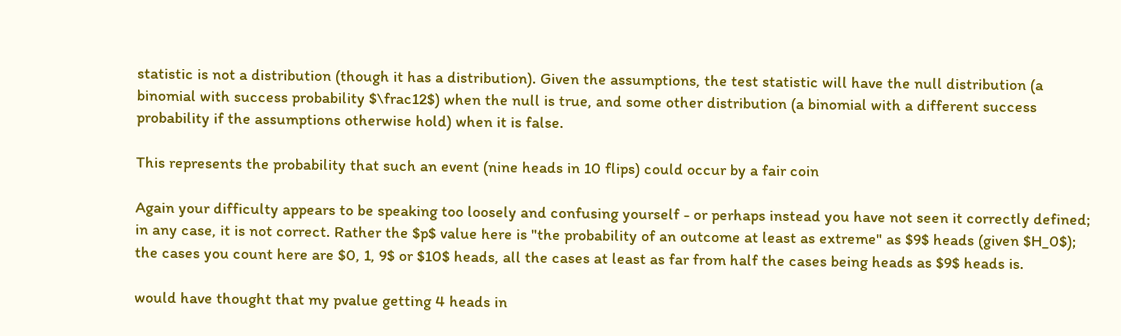statistic is not a distribution (though it has a distribution). Given the assumptions, the test statistic will have the null distribution (a binomial with success probability $\frac12$) when the null is true, and some other distribution (a binomial with a different success probability if the assumptions otherwise hold) when it is false.

This represents the probability that such an event (nine heads in 10 flips) could occur by a fair coin

Again your difficulty appears to be speaking too loosely and confusing yourself - or perhaps instead you have not seen it correctly defined; in any case, it is not correct. Rather the $p$ value here is "the probability of an outcome at least as extreme" as $9$ heads (given $H_0$); the cases you count here are $0, 1, 9$ or $10$ heads, all the cases at least as far from half the cases being heads as $9$ heads is.

would have thought that my pvalue getting 4 heads in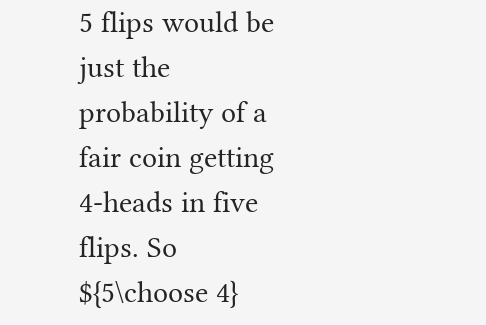5 flips would be just the probability of a fair coin getting 4-heads in five flips. So ${5\choose 4}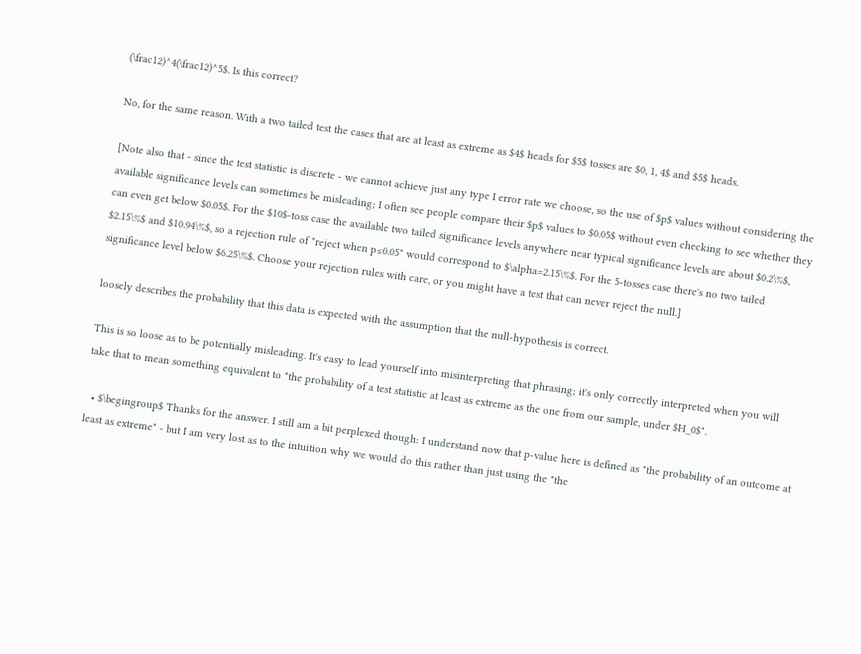(\frac12)^4(\frac12)^5$. Is this correct?

No, for the same reason. With a two tailed test the cases that are at least as extreme as $4$ heads for $5$ tosses are $0, 1, 4$ and $5$ heads.

[Note also that - since the test statistic is discrete - we cannot achieve just any type I error rate we choose, so the use of $p$ values without considering the available significance levels can sometimes be misleading; I often see people compare their $p$ values to $0.05$ without even checking to see whether they can even get below $0.05$. For the $10$-toss case the available two tailed significance levels anywhere near typical significance levels are about $0.2\%$, $2.15\%$ and $10.94\%$, so a rejection rule of "reject when p≤0.05" would correspond to $\alpha=2.15\%$. For the 5-tosses case there's no two tailed significance level below $6.25\%$. Choose your rejection rules with care, or you might have a test that can never reject the null.]

loosely describes the probability that this data is expected with the assumption that the null-hypothesis is correct.

This is so loose as to be potentially misleading. It's easy to lead yourself into misinterpreting that phrasing; it's only correctly interpreted when you will take that to mean something equivalent to "the probability of a test statistic at least as extreme as the one from our sample, under $H_0$".

  • $\begingroup$ Thanks for the answer. I still am a bit perplexed though: I understand now that p-value here is defined as "the probability of an outcome at least as extreme" - but I am very lost as to the intuition why we would do this rather than just using the "the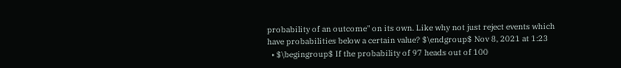probability of an outcome" on its own. Like why not just reject events which have probabilities below a certain value? $\endgroup$ Nov 8, 2021 at 1:23
  • $\begingroup$ If the probability of 97 heads out of 100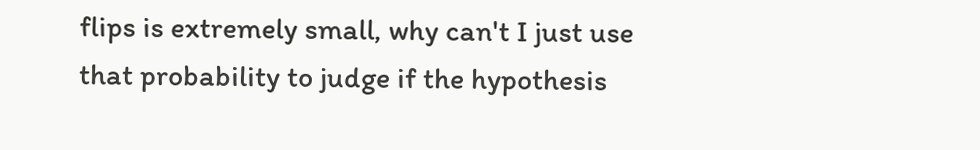flips is extremely small, why can't I just use that probability to judge if the hypothesis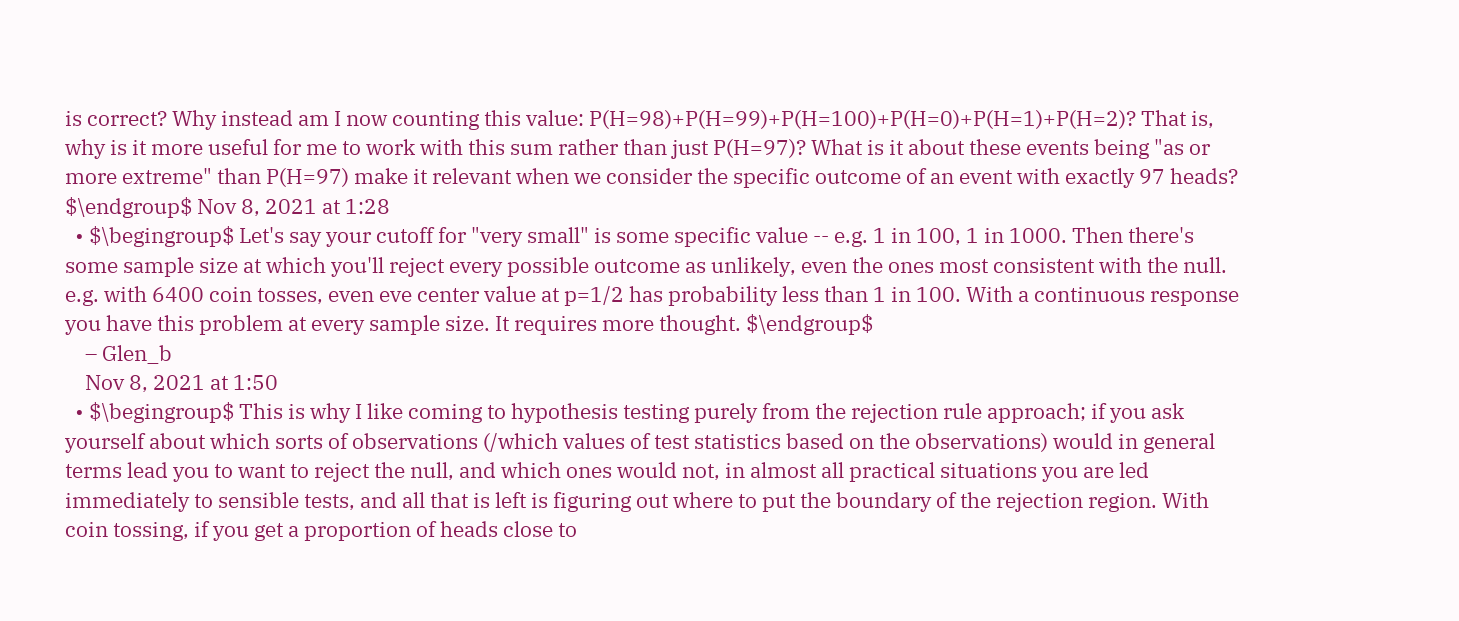is correct? Why instead am I now counting this value: P(H=98)+P(H=99)+P(H=100)+P(H=0)+P(H=1)+P(H=2)? That is, why is it more useful for me to work with this sum rather than just P(H=97)? What is it about these events being "as or more extreme" than P(H=97) make it relevant when we consider the specific outcome of an event with exactly 97 heads? $\endgroup$ Nov 8, 2021 at 1:28
  • $\begingroup$ Let's say your cutoff for "very small" is some specific value -- e.g. 1 in 100, 1 in 1000. Then there's some sample size at which you'll reject every possible outcome as unlikely, even the ones most consistent with the null. e.g. with 6400 coin tosses, even eve center value at p=1/2 has probability less than 1 in 100. With a continuous response you have this problem at every sample size. It requires more thought. $\endgroup$
    – Glen_b
    Nov 8, 2021 at 1:50
  • $\begingroup$ This is why I like coming to hypothesis testing purely from the rejection rule approach; if you ask yourself about which sorts of observations (/which values of test statistics based on the observations) would in general terms lead you to want to reject the null, and which ones would not, in almost all practical situations you are led immediately to sensible tests, and all that is left is figuring out where to put the boundary of the rejection region. With coin tossing, if you get a proportion of heads close to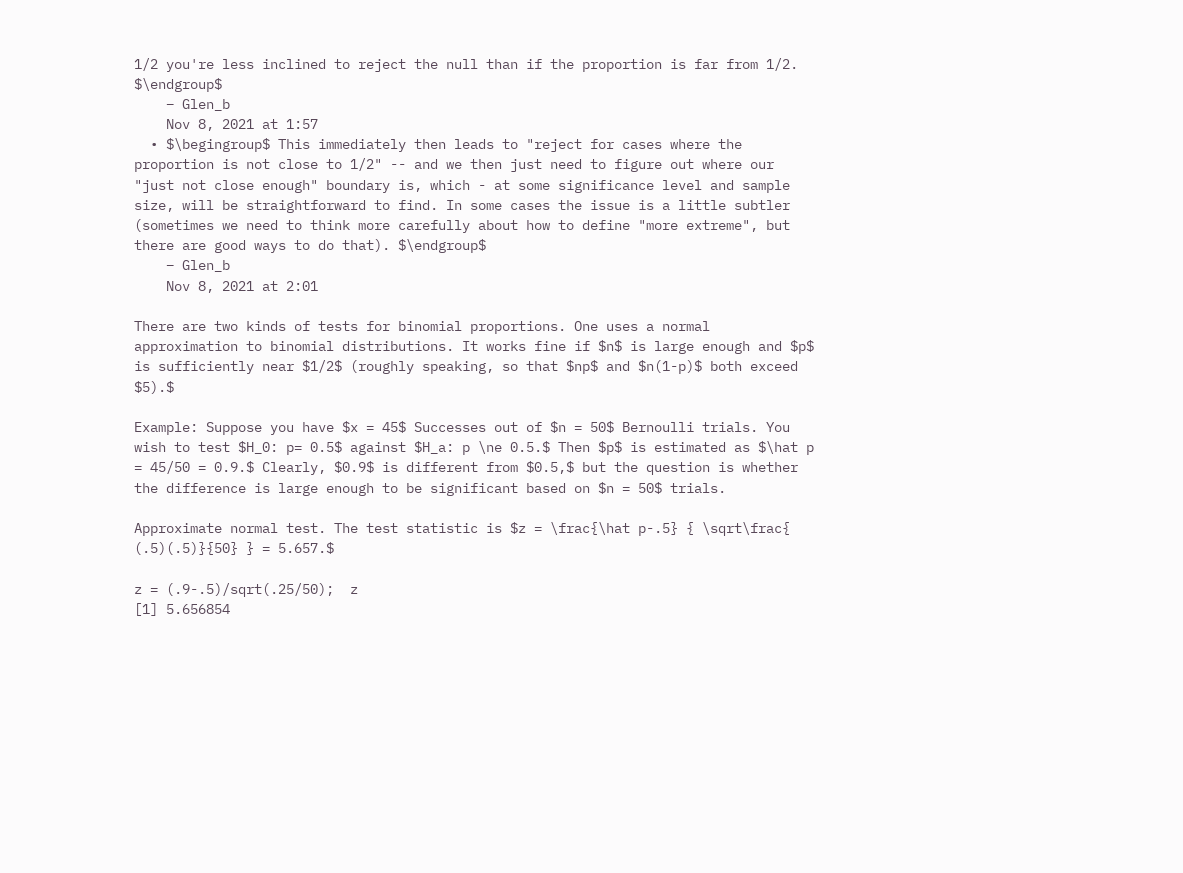1/2 you're less inclined to reject the null than if the proportion is far from 1/2. $\endgroup$
    – Glen_b
    Nov 8, 2021 at 1:57
  • $\begingroup$ This immediately then leads to "reject for cases where the proportion is not close to 1/2" -- and we then just need to figure out where our "just not close enough" boundary is, which - at some significance level and sample size, will be straightforward to find. In some cases the issue is a little subtler (sometimes we need to think more carefully about how to define "more extreme", but there are good ways to do that). $\endgroup$
    – Glen_b
    Nov 8, 2021 at 2:01

There are two kinds of tests for binomial proportions. One uses a normal approximation to binomial distributions. It works fine if $n$ is large enough and $p$ is sufficiently near $1/2$ (roughly speaking, so that $np$ and $n(1-p)$ both exceed $5).$

Example: Suppose you have $x = 45$ Successes out of $n = 50$ Bernoulli trials. You wish to test $H_0: p= 0.5$ against $H_a: p \ne 0.5.$ Then $p$ is estimated as $\hat p = 45/50 = 0.9.$ Clearly, $0.9$ is different from $0.5,$ but the question is whether the difference is large enough to be significant based on $n = 50$ trials.

Approximate normal test. The test statistic is $z = \frac{\hat p-.5} { \sqrt\frac{ (.5)(.5)}{50} } = 5.657.$

z = (.9-.5)/sqrt(.25/50);  z
[1] 5.656854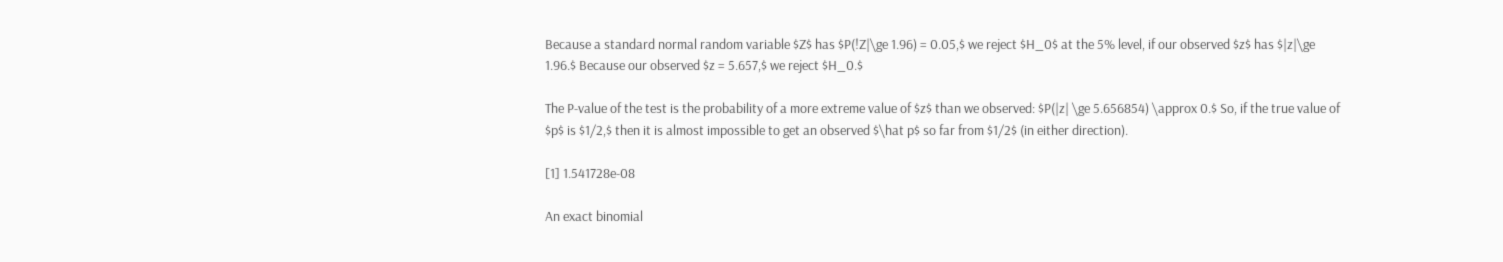Because a standard normal random variable $Z$ has $P(!Z|\ge 1.96) = 0.05,$ we reject $H_0$ at the 5% level, if our observed $z$ has $|z|\ge 1.96.$ Because our observed $z = 5.657,$ we reject $H_0.$

The P-value of the test is the probability of a more extreme value of $z$ than we observed: $P(|z| \ge 5.656854) \approx 0.$ So, if the true value of $p$ is $1/2,$ then it is almost impossible to get an observed $\hat p$ so far from $1/2$ (in either direction).

[1] 1.541728e-08

An exact binomial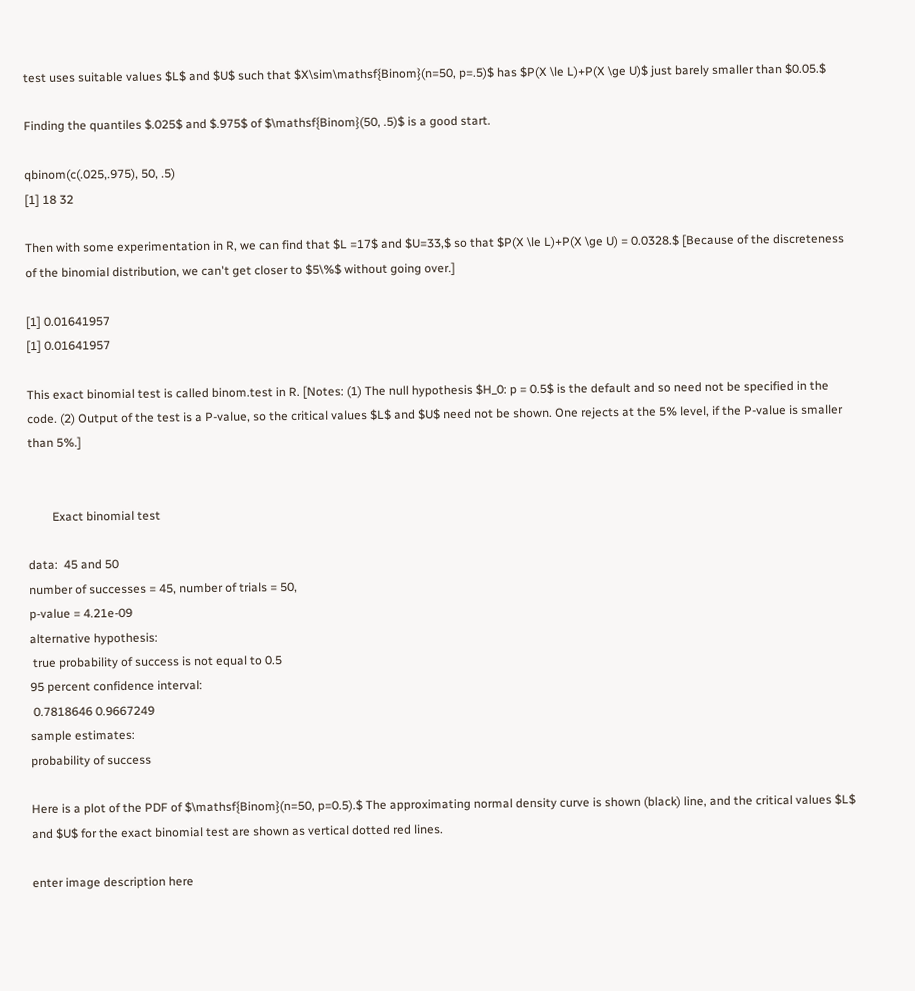test uses suitable values $L$ and $U$ such that $X\sim\mathsf{Binom}(n=50, p=.5)$ has $P(X \le L)+P(X \ge U)$ just barely smaller than $0.05.$

Finding the quantiles $.025$ and $.975$ of $\mathsf{Binom}(50, .5)$ is a good start.

qbinom(c(.025,.975), 50, .5)
[1] 18 32

Then with some experimentation in R, we can find that $L =17$ and $U=33,$ so that $P(X \le L)+P(X \ge U) = 0.0328.$ [Because of the discreteness of the binomial distribution, we can't get closer to $5\%$ without going over.]

[1] 0.01641957
[1] 0.01641957

This exact binomial test is called binom.test in R. [Notes: (1) The null hypothesis $H_0: p = 0.5$ is the default and so need not be specified in the code. (2) Output of the test is a P-value, so the critical values $L$ and $U$ need not be shown. One rejects at the 5% level, if the P-value is smaller than 5%.]


        Exact binomial test

data:  45 and 50
number of successes = 45, number of trials = 50,
p-value = 4.21e-09
alternative hypothesis:
 true probability of success is not equal to 0.5
95 percent confidence interval:
 0.7818646 0.9667249
sample estimates:
probability of success

Here is a plot of the PDF of $\mathsf{Binom}(n=50, p=0.5).$ The approximating normal density curve is shown (black) line, and the critical values $L$ and $U$ for the exact binomial test are shown as vertical dotted red lines.

enter image description here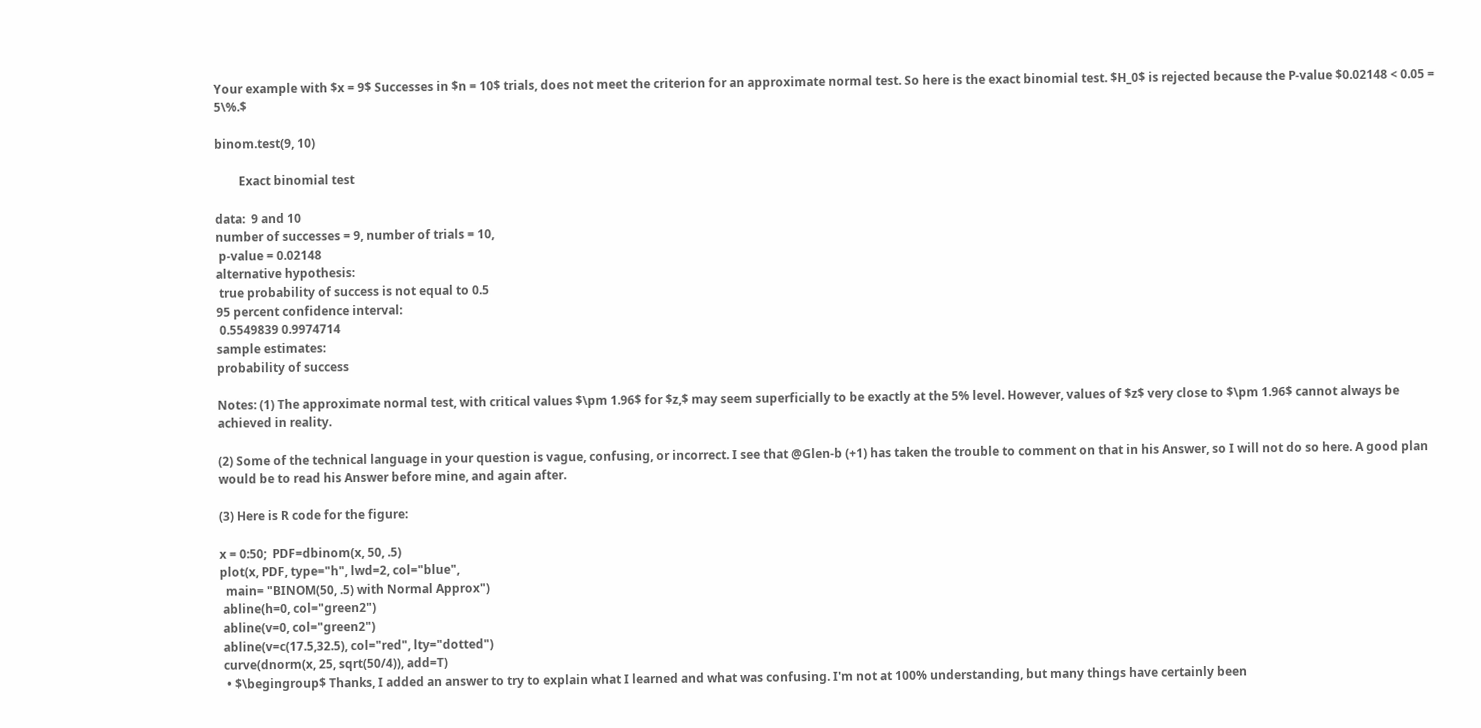Your example with $x = 9$ Successes in $n = 10$ trials, does not meet the criterion for an approximate normal test. So here is the exact binomial test. $H_0$ is rejected because the P-value $0.02148 < 0.05 = 5\%.$

binom.test(9, 10)

        Exact binomial test

data:  9 and 10
number of successes = 9, number of trials = 10,
 p-value = 0.02148
alternative hypothesis:
 true probability of success is not equal to 0.5
95 percent confidence interval:
 0.5549839 0.9974714
sample estimates:
probability of success

Notes: (1) The approximate normal test, with critical values $\pm 1.96$ for $z,$ may seem superficially to be exactly at the 5% level. However, values of $z$ very close to $\pm 1.96$ cannot always be achieved in reality.

(2) Some of the technical language in your question is vague, confusing, or incorrect. I see that @Glen-b (+1) has taken the trouble to comment on that in his Answer, so I will not do so here. A good plan would be to read his Answer before mine, and again after.

(3) Here is R code for the figure:

x = 0:50;  PDF=dbinom(x, 50, .5)
plot(x, PDF, type="h", lwd=2, col="blue",
  main= "BINOM(50, .5) with Normal Approx")
 abline(h=0, col="green2")
 abline(v=0, col="green2")
 abline(v=c(17.5,32.5), col="red", lty="dotted")
 curve(dnorm(x, 25, sqrt(50/4)), add=T)
  • $\begingroup$ Thanks, I added an answer to try to explain what I learned and what was confusing. I'm not at 100% understanding, but many things have certainly been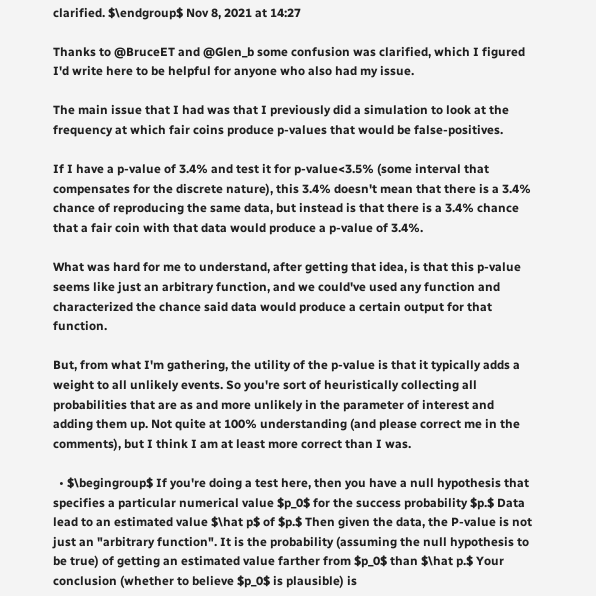clarified. $\endgroup$ Nov 8, 2021 at 14:27

Thanks to @BruceET and @Glen_b some confusion was clarified, which I figured I'd write here to be helpful for anyone who also had my issue.

The main issue that I had was that I previously did a simulation to look at the frequency at which fair coins produce p-values that would be false-positives.

If I have a p-value of 3.4% and test it for p-value<3.5% (some interval that compensates for the discrete nature), this 3.4% doesn't mean that there is a 3.4% chance of reproducing the same data, but instead is that there is a 3.4% chance that a fair coin with that data would produce a p-value of 3.4%.

What was hard for me to understand, after getting that idea, is that this p-value seems like just an arbitrary function, and we could've used any function and characterized the chance said data would produce a certain output for that function.

But, from what I'm gathering, the utility of the p-value is that it typically adds a weight to all unlikely events. So you're sort of heuristically collecting all probabilities that are as and more unlikely in the parameter of interest and adding them up. Not quite at 100% understanding (and please correct me in the comments), but I think I am at least more correct than I was.

  • $\begingroup$ If you're doing a test here, then you have a null hypothesis that specifies a particular numerical value $p_0$ for the success probability $p.$ Data lead to an estimated value $\hat p$ of $p.$ Then given the data, the P-value is not just an "arbitrary function". It is the probability (assuming the null hypothesis to be true) of getting an estimated value farther from $p_0$ than $\hat p.$ Your conclusion (whether to believe $p_0$ is plausible) is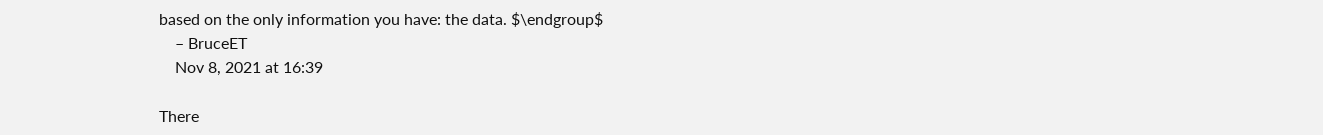based on the only information you have: the data. $\endgroup$
    – BruceET
    Nov 8, 2021 at 16:39

There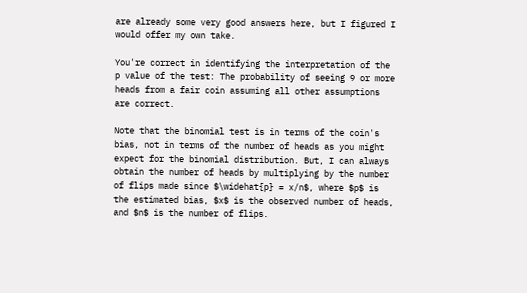are already some very good answers here, but I figured I would offer my own take.

You're correct in identifying the interpretation of the p value of the test: The probability of seeing 9 or more heads from a fair coin assuming all other assumptions are correct.

Note that the binomial test is in terms of the coin's bias, not in terms of the number of heads as you might expect for the binomial distribution. But, I can always obtain the number of heads by multiplying by the number of flips made since $\widehat{p} = x/n$, where $p$ is the estimated bias, $x$ is the observed number of heads, and $n$ is the number of flips.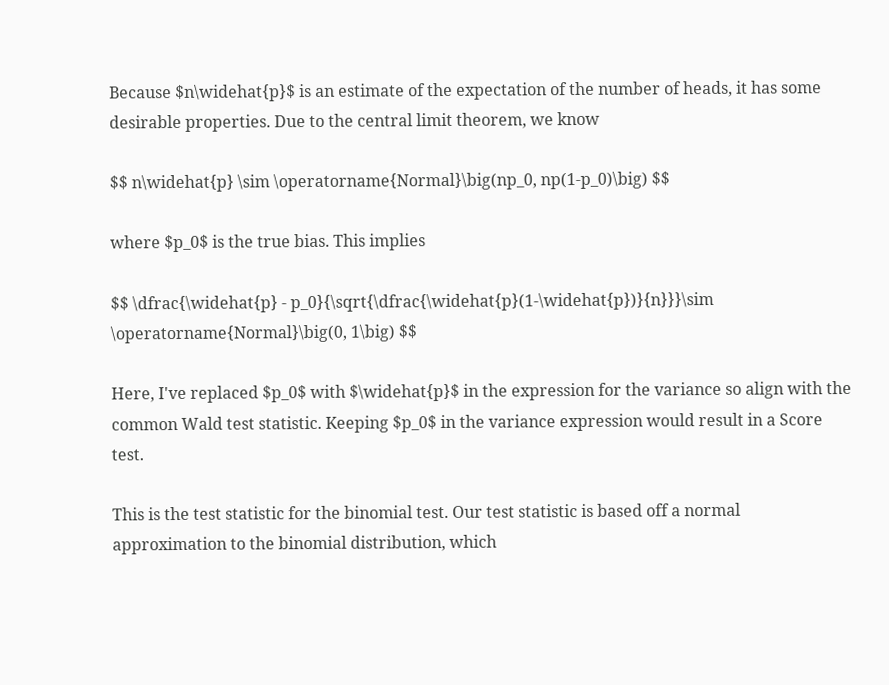Because $n\widehat{p}$ is an estimate of the expectation of the number of heads, it has some desirable properties. Due to the central limit theorem, we know

$$ n\widehat{p} \sim \operatorname{Normal}\big(np_0, np(1-p_0)\big) $$

where $p_0$ is the true bias. This implies

$$ \dfrac{\widehat{p} - p_0}{\sqrt{\dfrac{\widehat{p}(1-\widehat{p})}{n}}}\sim \operatorname{Normal}\big(0, 1\big) $$

Here, I've replaced $p_0$ with $\widehat{p}$ in the expression for the variance so align with the common Wald test statistic. Keeping $p_0$ in the variance expression would result in a Score test.

This is the test statistic for the binomial test. Our test statistic is based off a normal approximation to the binomial distribution, which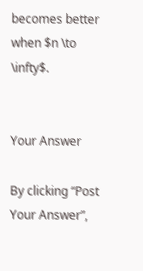becomes better when $n \to \infty$.


Your Answer

By clicking “Post Your Answer”,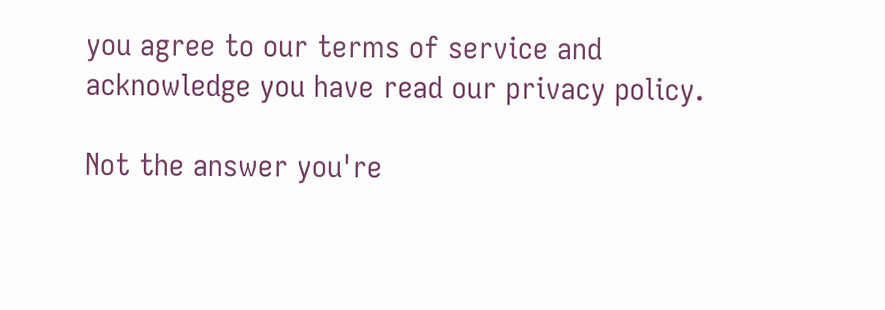you agree to our terms of service and acknowledge you have read our privacy policy.

Not the answer you're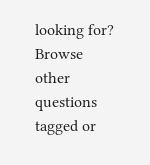looking for? Browse other questions tagged or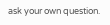ask your own question.